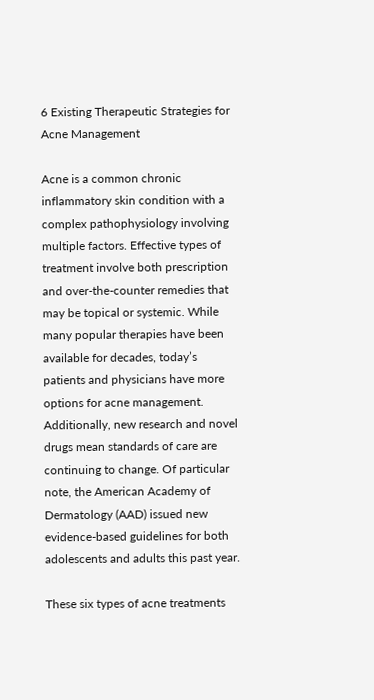6 Existing Therapeutic Strategies for Acne Management

Acne is a common chronic inflammatory skin condition with a complex pathophysiology involving multiple factors. Effective types of treatment involve both prescription and over-the-counter remedies that may be topical or systemic. While many popular therapies have been available for decades, today’s patients and physicians have more options for acne management. Additionally, new research and novel drugs mean standards of care are continuing to change. Of particular note, the American Academy of Dermatology (AAD) issued new evidence-based guidelines for both adolescents and adults this past year.

These six types of acne treatments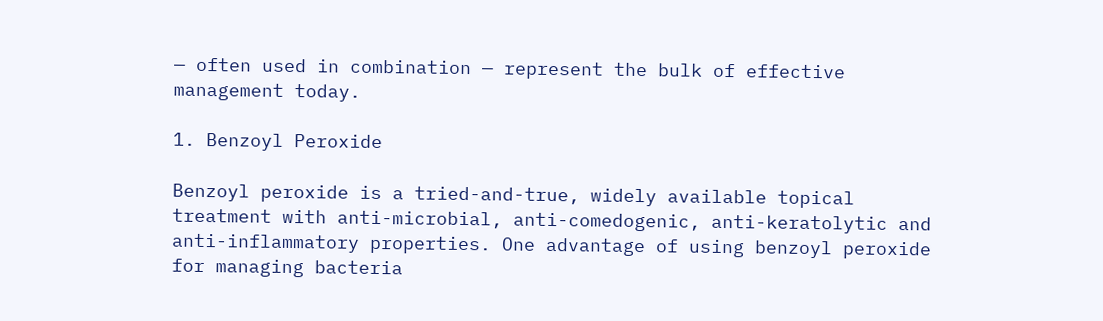— often used in combination — represent the bulk of effective management today.

1. Benzoyl Peroxide

Benzoyl peroxide is a tried-and-true, widely available topical treatment with anti-microbial, anti-comedogenic, anti-keratolytic and anti-inflammatory properties. One advantage of using benzoyl peroxide for managing bacteria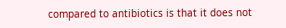compared to antibiotics is that it does not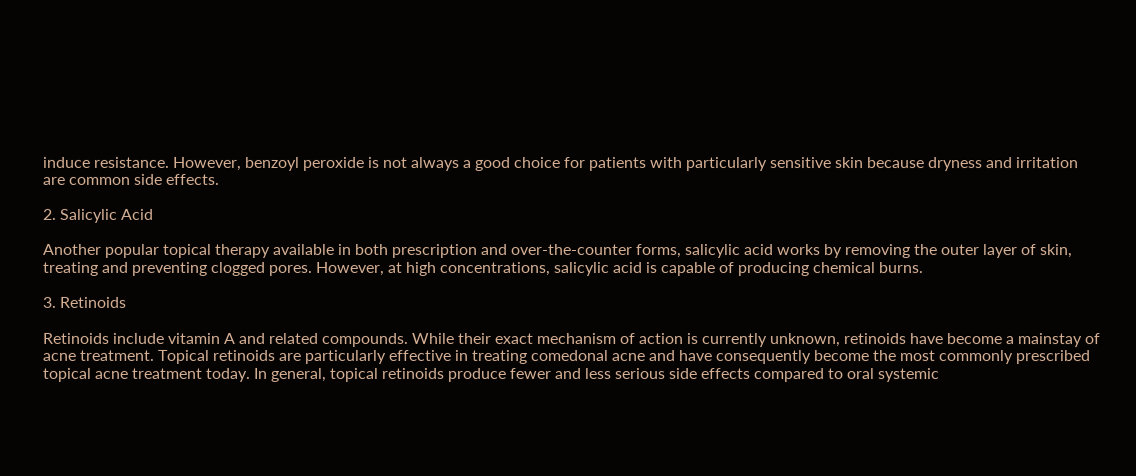induce resistance. However, benzoyl peroxide is not always a good choice for patients with particularly sensitive skin because dryness and irritation are common side effects.

2. Salicylic Acid

Another popular topical therapy available in both prescription and over-the-counter forms, salicylic acid works by removing the outer layer of skin, treating and preventing clogged pores. However, at high concentrations, salicylic acid is capable of producing chemical burns.

3. Retinoids

Retinoids include vitamin A and related compounds. While their exact mechanism of action is currently unknown, retinoids have become a mainstay of acne treatment. Topical retinoids are particularly effective in treating comedonal acne and have consequently become the most commonly prescribed topical acne treatment today. In general, topical retinoids produce fewer and less serious side effects compared to oral systemic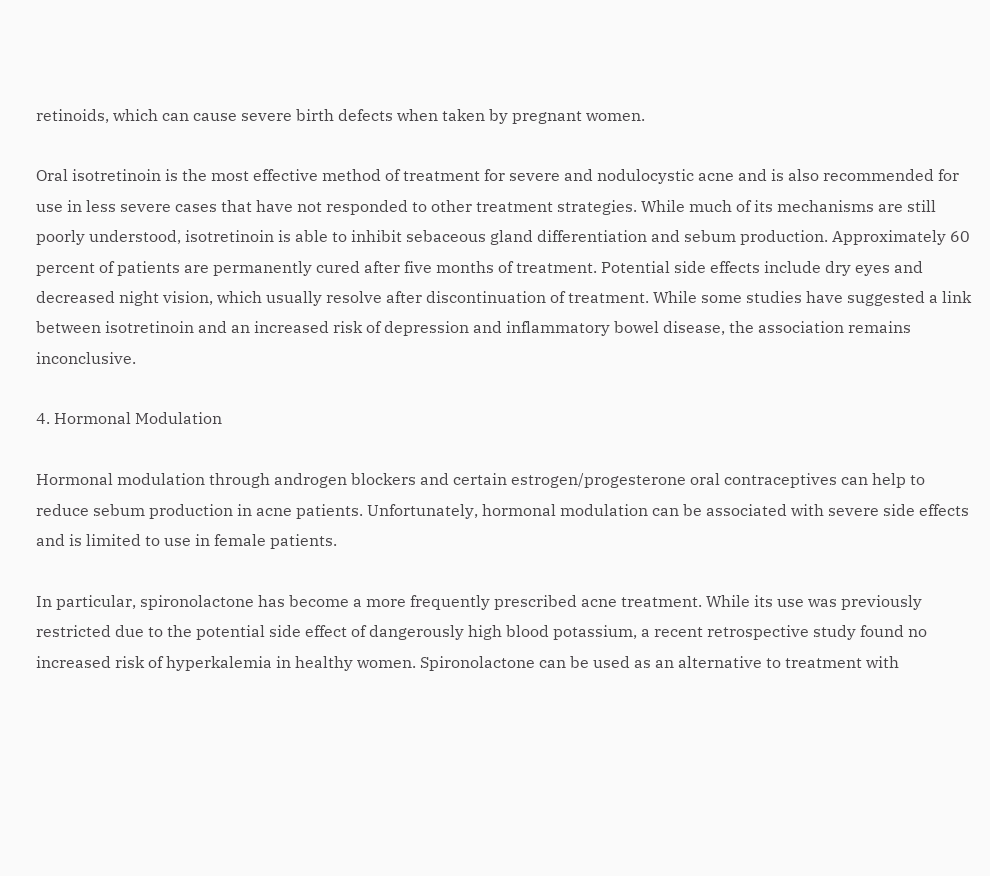retinoids, which can cause severe birth defects when taken by pregnant women.

Oral isotretinoin is the most effective method of treatment for severe and nodulocystic acne and is also recommended for use in less severe cases that have not responded to other treatment strategies. While much of its mechanisms are still poorly understood, isotretinoin is able to inhibit sebaceous gland differentiation and sebum production. Approximately 60 percent of patients are permanently cured after five months of treatment. Potential side effects include dry eyes and decreased night vision, which usually resolve after discontinuation of treatment. While some studies have suggested a link between isotretinoin and an increased risk of depression and inflammatory bowel disease, the association remains inconclusive.

4. Hormonal Modulation

Hormonal modulation through androgen blockers and certain estrogen/progesterone oral contraceptives can help to reduce sebum production in acne patients. Unfortunately, hormonal modulation can be associated with severe side effects and is limited to use in female patients.

In particular, spironolactone has become a more frequently prescribed acne treatment. While its use was previously restricted due to the potential side effect of dangerously high blood potassium, a recent retrospective study found no increased risk of hyperkalemia in healthy women. Spironolactone can be used as an alternative to treatment with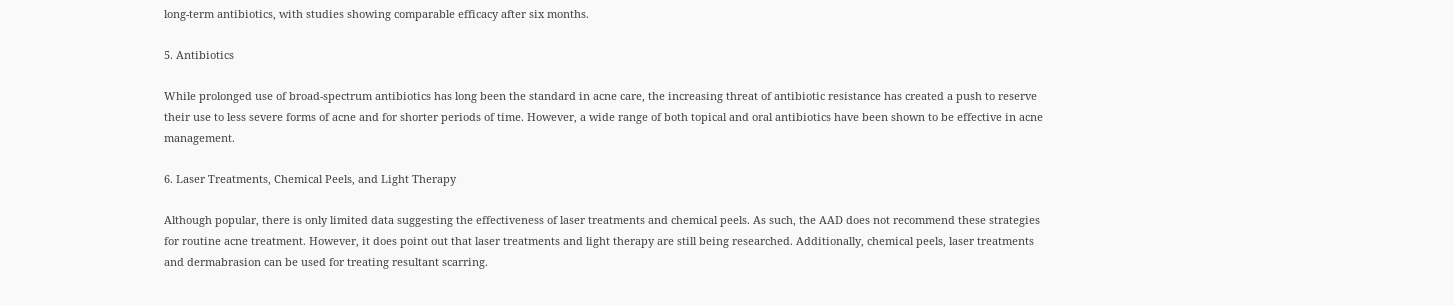long-term antibiotics, with studies showing comparable efficacy after six months.

5. Antibiotics

While prolonged use of broad-spectrum antibiotics has long been the standard in acne care, the increasing threat of antibiotic resistance has created a push to reserve their use to less severe forms of acne and for shorter periods of time. However, a wide range of both topical and oral antibiotics have been shown to be effective in acne management.

6. Laser Treatments, Chemical Peels, and Light Therapy

Although popular, there is only limited data suggesting the effectiveness of laser treatments and chemical peels. As such, the AAD does not recommend these strategies for routine acne treatment. However, it does point out that laser treatments and light therapy are still being researched. Additionally, chemical peels, laser treatments and dermabrasion can be used for treating resultant scarring.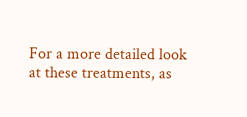For a more detailed look at these treatments, as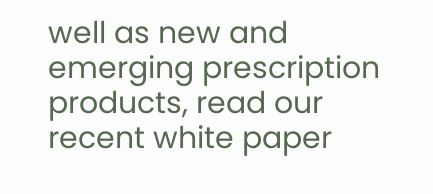well as new and emerging prescription products, read our recent white paper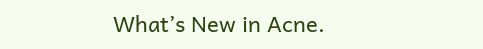What’s New in Acne.